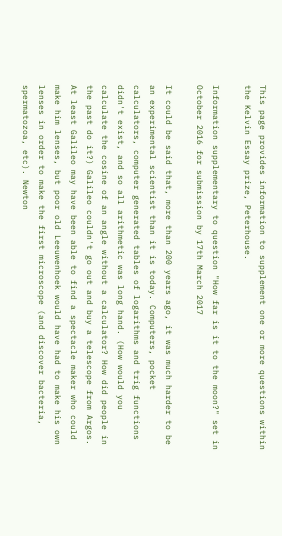This page provides information to supplement one or more questions within the Kelvin Essay prize, Peterhouse.

Information supplementary to question "How far is it to the moon?" set in October 2016 for submission by 17th March 2017

It could be said that, more than 200 years ago, it was much harder to be an experimental scientist than it is today. Computers, pocket calculators, computer generated tables of logarithms and trig functions didn't exist, and so all arithmetic was long hand. (How would you calculate the cosine of an angle without a calculator? How did people in the past do it?) Galileo couldn't go out and buy a telescope from Argos. At least Galileo may have been able to find a spectacle maker who could make him lenses, but poor old Leeuwenhoek would have had to make his own lenses in order to make the first microscope (and discover bacteria, spermatozoa, etc). Newton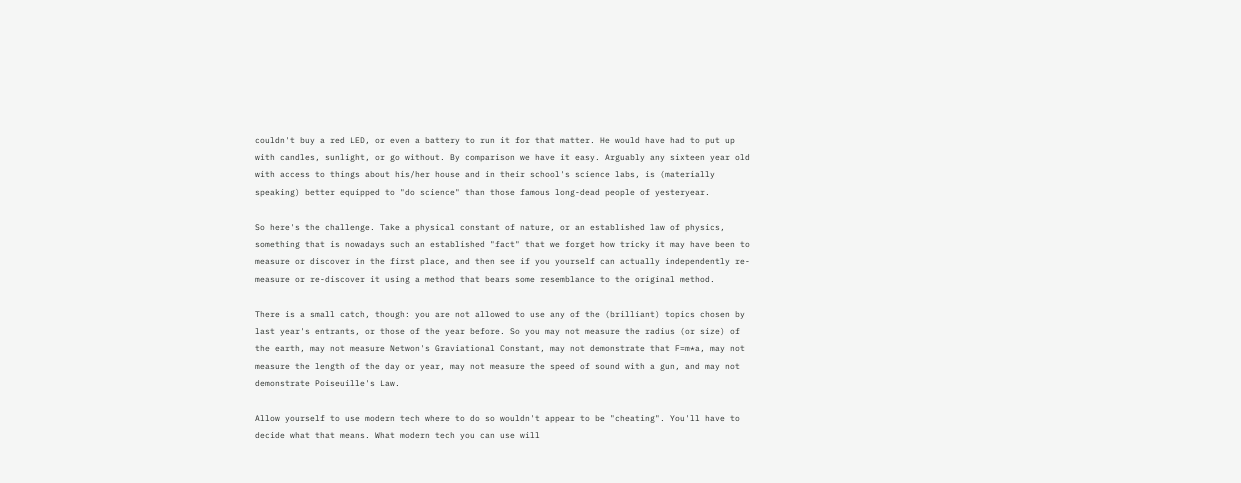couldn't buy a red LED, or even a battery to run it for that matter. He would have had to put up with candles, sunlight, or go without. By comparison we have it easy. Arguably any sixteen year old with access to things about his/her house and in their school's science labs, is (materially speaking) better equipped to "do science" than those famous long-dead people of yesteryear.

So here's the challenge. Take a physical constant of nature, or an established law of physics, something that is nowadays such an established "fact" that we forget how tricky it may have been to measure or discover in the first place, and then see if you yourself can actually independently re-measure or re-discover it using a method that bears some resemblance to the original method.

There is a small catch, though: you are not allowed to use any of the (brilliant) topics chosen by last year's entrants, or those of the year before. So you may not measure the radius (or size) of the earth, may not measure Netwon's Graviational Constant, may not demonstrate that F=m*a, may not measure the length of the day or year, may not measure the speed of sound with a gun, and may not demonstrate Poiseuille's Law.

Allow yourself to use modern tech where to do so wouldn't appear to be "cheating". You'll have to decide what that means. What modern tech you can use will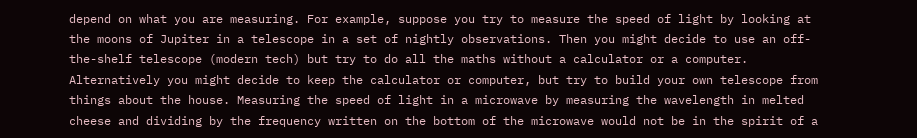depend on what you are measuring. For example, suppose you try to measure the speed of light by looking at the moons of Jupiter in a telescope in a set of nightly observations. Then you might decide to use an off-the-shelf telescope (modern tech) but try to do all the maths without a calculator or a computer. Alternatively you might decide to keep the calculator or computer, but try to build your own telescope from things about the house. Measuring the speed of light in a microwave by measuring the wavelength in melted cheese and dividing by the frequency written on the bottom of the microwave would not be in the spirit of a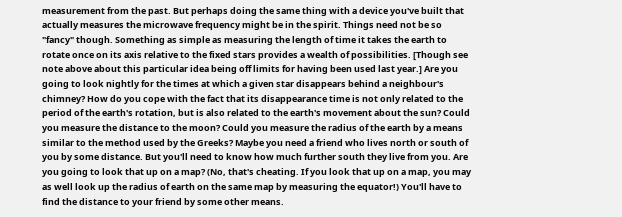measurement from the past. But perhaps doing the same thing with a device you've built that actually measures the microwave frequency might be in the spirit. Things need not be so "fancy" though. Something as simple as measuring the length of time it takes the earth to rotate once on its axis relative to the fixed stars provides a wealth of possibilities. [Though see note above about this particular idea being off limits for having been used last year.] Are you going to look nightly for the times at which a given star disappears behind a neighbour's chimney? How do you cope with the fact that its disappearance time is not only related to the period of the earth's rotation, but is also related to the earth's movement about the sun? Could you measure the distance to the moon? Could you measure the radius of the earth by a means similar to the method used by the Greeks? Maybe you need a friend who lives north or south of you by some distance. But you'll need to know how much further south they live from you. Are you going to look that up on a map? (No, that's cheating. If you look that up on a map, you may as well look up the radius of earth on the same map by measuring the equator!) You'll have to find the distance to your friend by some other means.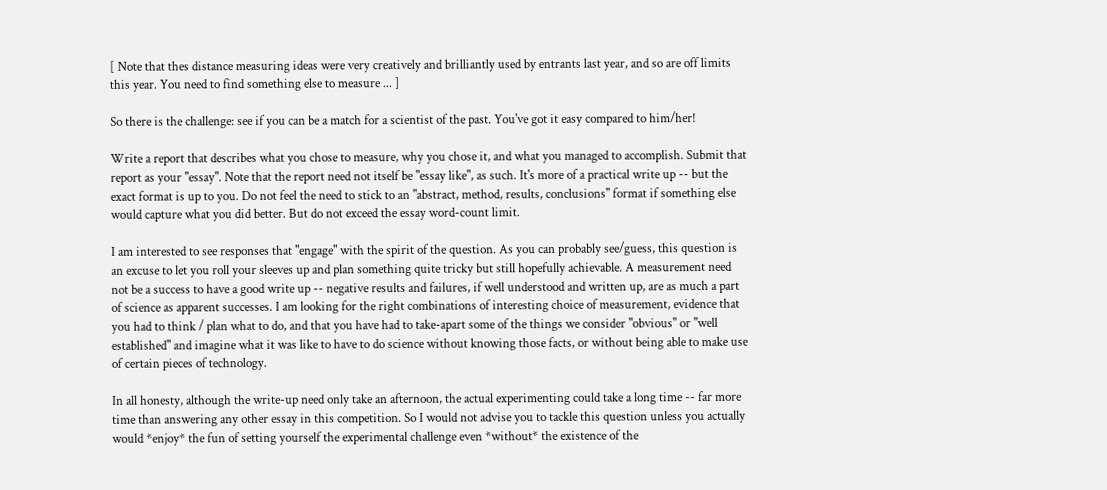[ Note that thes distance measuring ideas were very creatively and brilliantly used by entrants last year, and so are off limits this year. You need to find something else to measure ... ]

So there is the challenge: see if you can be a match for a scientist of the past. You've got it easy compared to him/her!

Write a report that describes what you chose to measure, why you chose it, and what you managed to accomplish. Submit that report as your "essay". Note that the report need not itself be "essay like", as such. It's more of a practical write up -- but the exact format is up to you. Do not feel the need to stick to an "abstract, method, results, conclusions" format if something else would capture what you did better. But do not exceed the essay word-count limit.

I am interested to see responses that "engage" with the spirit of the question. As you can probably see/guess, this question is an excuse to let you roll your sleeves up and plan something quite tricky but still hopefully achievable. A measurement need not be a success to have a good write up -- negative results and failures, if well understood and written up, are as much a part of science as apparent successes. I am looking for the right combinations of interesting choice of measurement, evidence that you had to think / plan what to do, and that you have had to take-apart some of the things we consider "obvious" or "well established" and imagine what it was like to have to do science without knowing those facts, or without being able to make use of certain pieces of technology.

In all honesty, although the write-up need only take an afternoon, the actual experimenting could take a long time -- far more time than answering any other essay in this competition. So I would not advise you to tackle this question unless you actually would *enjoy* the fun of setting yourself the experimental challenge even *without* the existence of the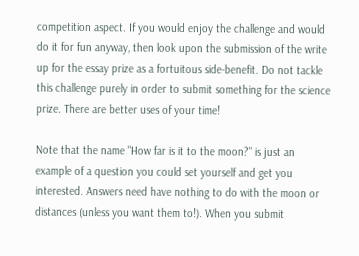competition aspect. If you would enjoy the challenge and would do it for fun anyway, then look upon the submission of the write up for the essay prize as a fortuitous side-benefit. Do not tackle this challenge purely in order to submit something for the science prize. There are better uses of your time!

Note that the name "How far is it to the moon?" is just an example of a question you could set yourself and get you interested. Answers need have nothing to do with the moon or distances (unless you want them to!). When you submit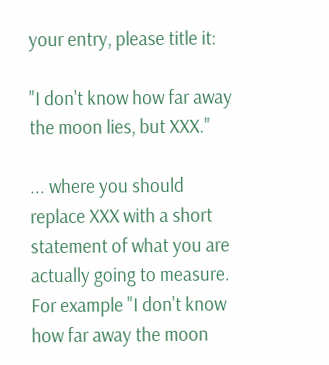your entry, please title it:

"I don't know how far away the moon lies, but XXX."

... where you should replace XXX with a short statement of what you are actually going to measure. For example "I don't know how far away the moon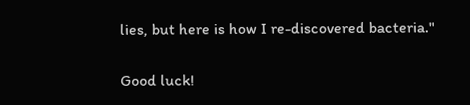lies, but here is how I re-discovered bacteria."

Good luck!